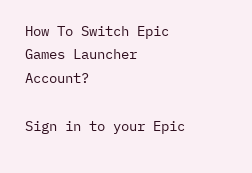How To Switch Epic Games Launcher Account?

Sign in to your Epic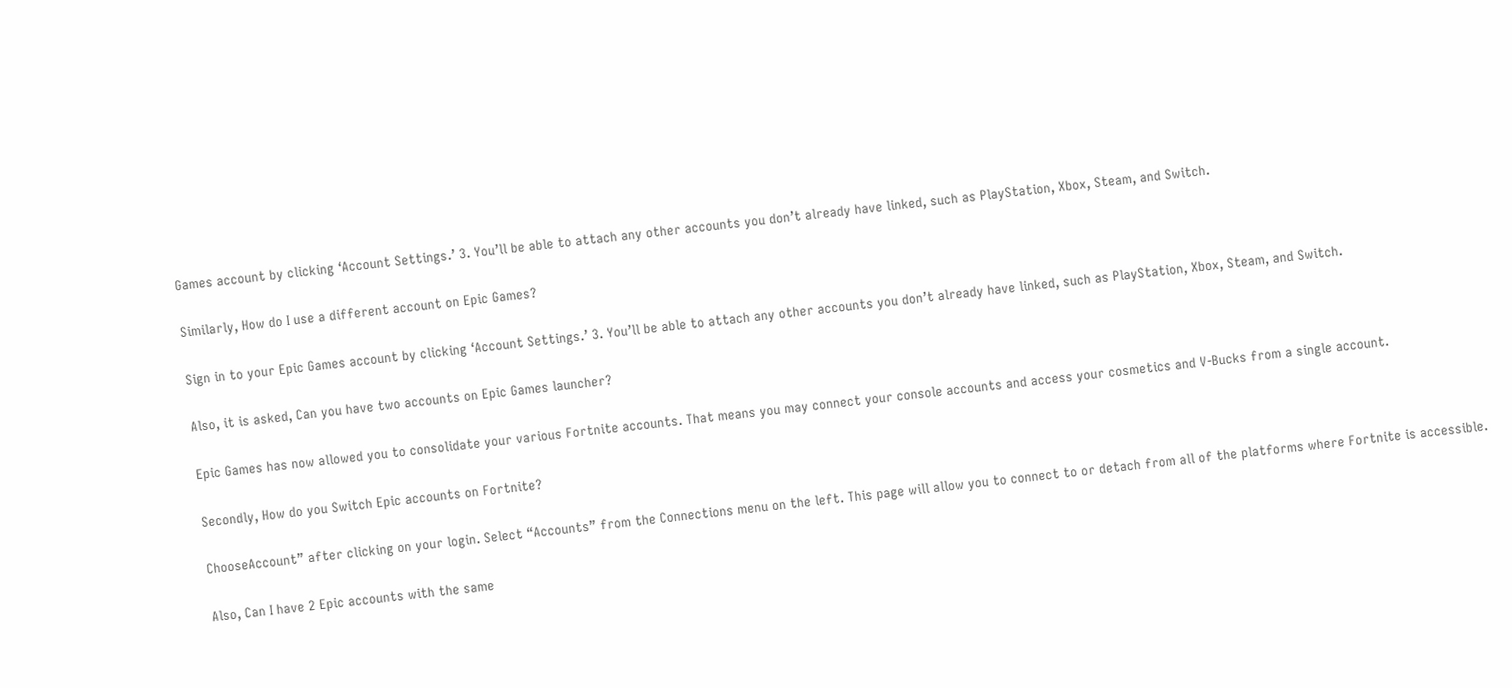Games account by clicking ‘Account Settings.’ 3. You’ll be able to attach any other accounts you don’t already have linked, such as PlayStation, Xbox, Steam, and Switch.

Similarly, How do I use a different account on Epic Games?

Sign in to your Epic Games account by clicking ‘Account Settings.’ 3. You’ll be able to attach any other accounts you don’t already have linked, such as PlayStation, Xbox, Steam, and Switch.

Also, it is asked, Can you have two accounts on Epic Games launcher?

Epic Games has now allowed you to consolidate your various Fortnite accounts. That means you may connect your console accounts and access your cosmetics and V-Bucks from a single account.

Secondly, How do you Switch Epic accounts on Fortnite?

ChooseAccount” after clicking on your login. Select “Accounts” from the Connections menu on the left. This page will allow you to connect to or detach from all of the platforms where Fortnite is accessible.

Also, Can I have 2 Epic accounts with the same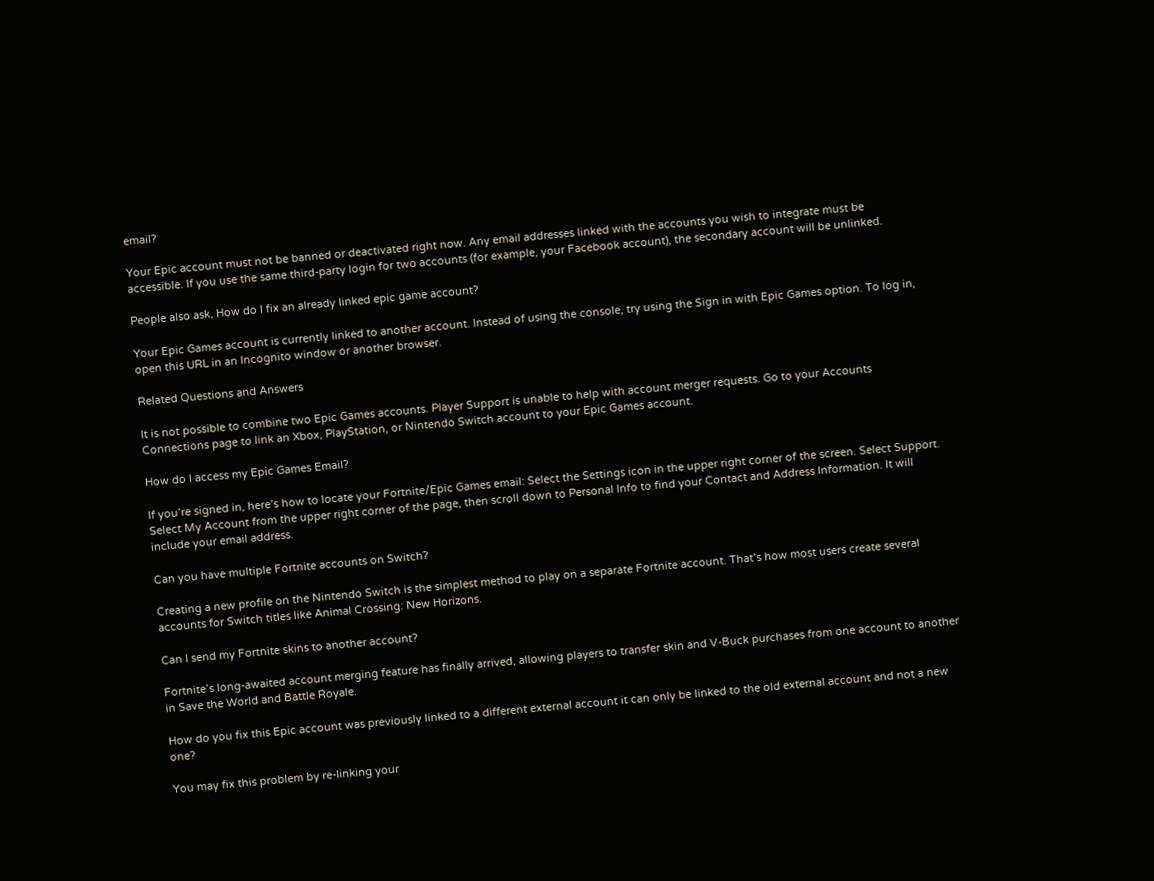email?

Your Epic account must not be banned or deactivated right now. Any email addresses linked with the accounts you wish to integrate must be accessible. If you use the same third-party login for two accounts (for example, your Facebook account), the secondary account will be unlinked.

People also ask, How do I fix an already linked epic game account?

Your Epic Games account is currently linked to another account. Instead of using the console, try using the Sign in with Epic Games option. To log in, open this URL in an Incognito window or another browser.

Related Questions and Answers

It is not possible to combine two Epic Games accounts. Player Support is unable to help with account merger requests. Go to your Accounts Connections page to link an Xbox, PlayStation, or Nintendo Switch account to your Epic Games account.

How do I access my Epic Games Email?

If you’re signed in, here’s how to locate your Fortnite/Epic Games email: Select the Settings icon in the upper right corner of the screen. Select Support. Select My Account from the upper right corner of the page, then scroll down to Personal Info to find your Contact and Address Information. It will include your email address.

Can you have multiple Fortnite accounts on Switch?

Creating a new profile on the Nintendo Switch is the simplest method to play on a separate Fortnite account. That’s how most users create several accounts for Switch titles like Animal Crossing: New Horizons.

Can I send my Fortnite skins to another account?

Fortnite’s long-awaited account merging feature has finally arrived, allowing players to transfer skin and V-Buck purchases from one account to another in Save the World and Battle Royale.

How do you fix this Epic account was previously linked to a different external account it can only be linked to the old external account and not a new one?

You may fix this problem by re-linking your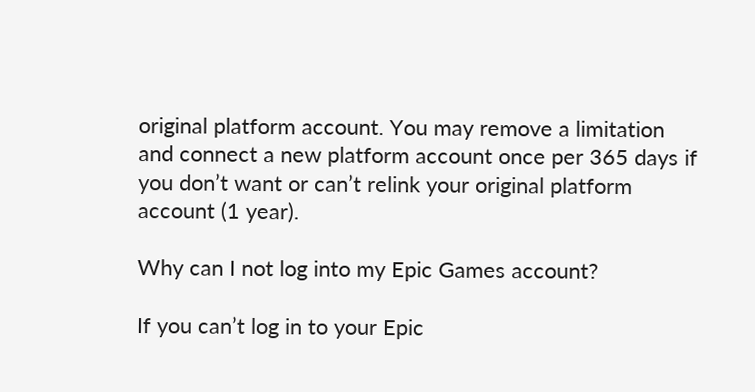original platform account. You may remove a limitation and connect a new platform account once per 365 days if you don’t want or can’t relink your original platform account (1 year).

Why can I not log into my Epic Games account?

If you can’t log in to your Epic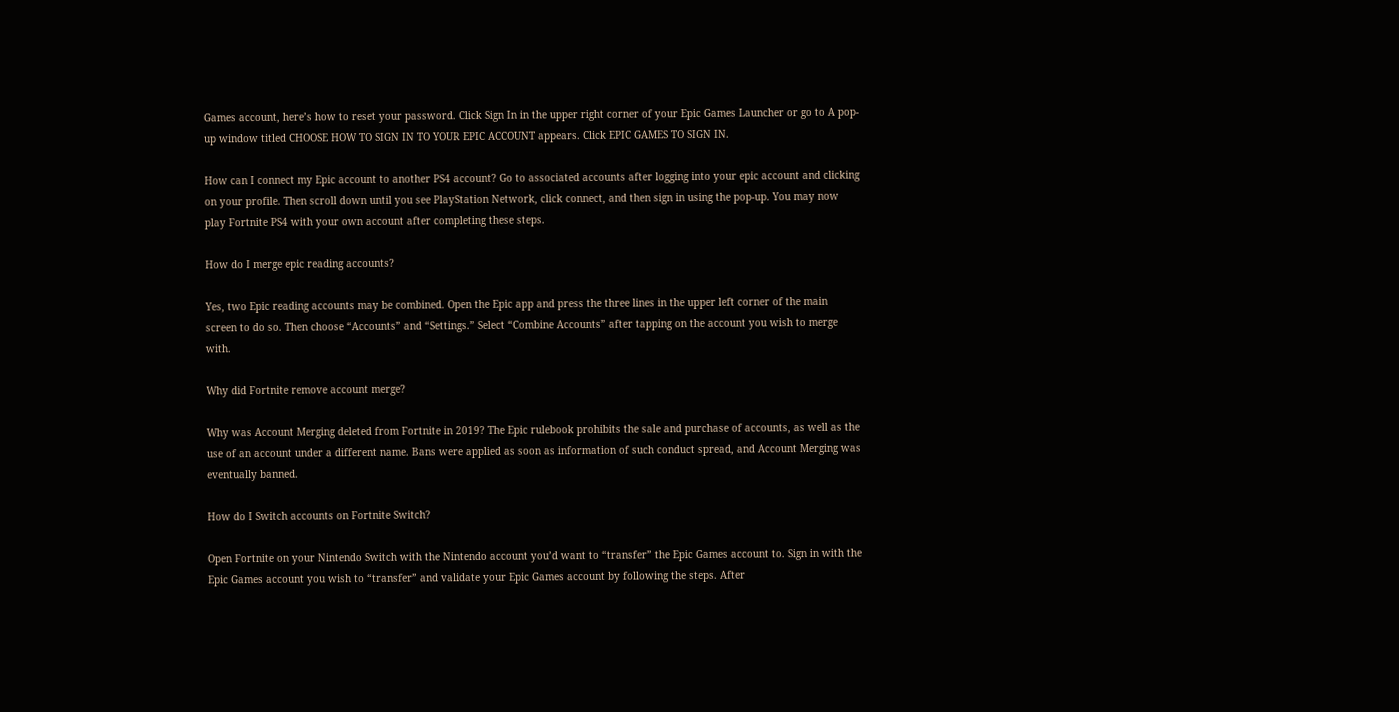Games account, here’s how to reset your password. Click Sign In in the upper right corner of your Epic Games Launcher or go to A pop-up window titled CHOOSE HOW TO SIGN IN TO YOUR EPIC ACCOUNT appears. Click EPIC GAMES TO SIGN IN.

How can I connect my Epic account to another PS4 account? Go to associated accounts after logging into your epic account and clicking on your profile. Then scroll down until you see PlayStation Network, click connect, and then sign in using the pop-up. You may now play Fortnite PS4 with your own account after completing these steps.

How do I merge epic reading accounts?

Yes, two Epic reading accounts may be combined. Open the Epic app and press the three lines in the upper left corner of the main screen to do so. Then choose “Accounts” and “Settings.” Select “Combine Accounts” after tapping on the account you wish to merge with.

Why did Fortnite remove account merge?

Why was Account Merging deleted from Fortnite in 2019? The Epic rulebook prohibits the sale and purchase of accounts, as well as the use of an account under a different name. Bans were applied as soon as information of such conduct spread, and Account Merging was eventually banned.

How do I Switch accounts on Fortnite Switch?

Open Fortnite on your Nintendo Switch with the Nintendo account you’d want to “transfer” the Epic Games account to. Sign in with the Epic Games account you wish to “transfer” and validate your Epic Games account by following the steps. After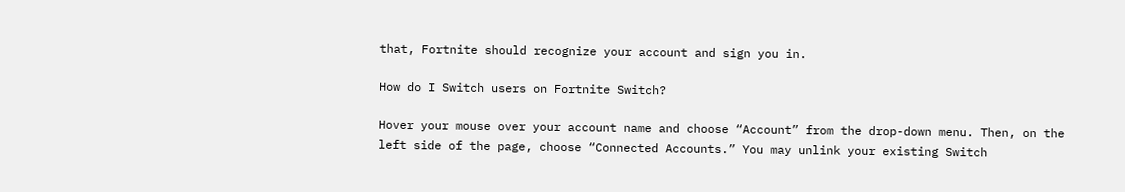that, Fortnite should recognize your account and sign you in.

How do I Switch users on Fortnite Switch?

Hover your mouse over your account name and choose “Account” from the drop-down menu. Then, on the left side of the page, choose “Connected Accounts.” You may unlink your existing Switch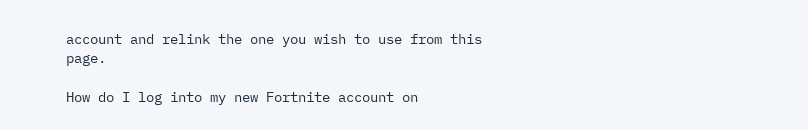account and relink the one you wish to use from this page.

How do I log into my new Fortnite account on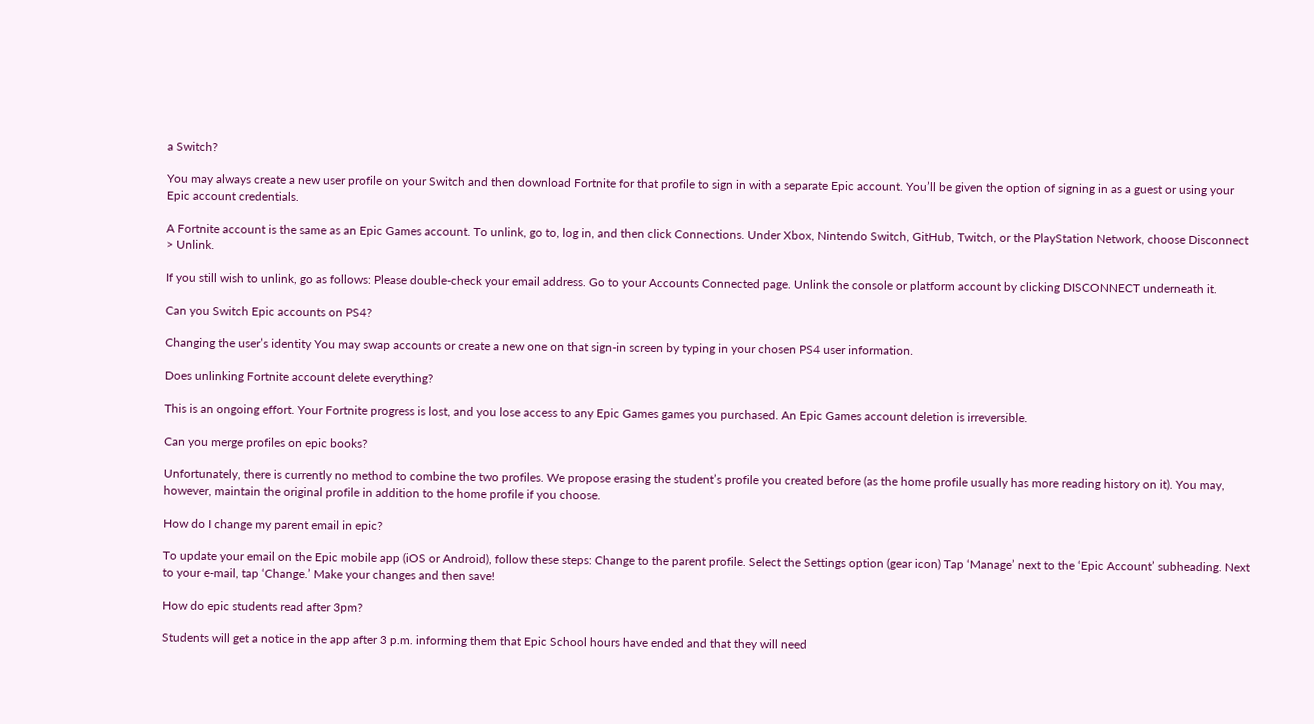a Switch?

You may always create a new user profile on your Switch and then download Fortnite for that profile to sign in with a separate Epic account. You’ll be given the option of signing in as a guest or using your Epic account credentials.

A Fortnite account is the same as an Epic Games account. To unlink, go to, log in, and then click Connections. Under Xbox, Nintendo Switch, GitHub, Twitch, or the PlayStation Network, choose Disconnect > Unlink.

If you still wish to unlink, go as follows: Please double-check your email address. Go to your Accounts Connected page. Unlink the console or platform account by clicking DISCONNECT underneath it.

Can you Switch Epic accounts on PS4?

Changing the user’s identity You may swap accounts or create a new one on that sign-in screen by typing in your chosen PS4 user information.

Does unlinking Fortnite account delete everything?

This is an ongoing effort. Your Fortnite progress is lost, and you lose access to any Epic Games games you purchased. An Epic Games account deletion is irreversible.

Can you merge profiles on epic books?

Unfortunately, there is currently no method to combine the two profiles. We propose erasing the student’s profile you created before (as the home profile usually has more reading history on it). You may, however, maintain the original profile in addition to the home profile if you choose.

How do I change my parent email in epic?

To update your email on the Epic mobile app (iOS or Android), follow these steps: Change to the parent profile. Select the Settings option (gear icon) Tap ‘Manage’ next to the ‘Epic Account’ subheading. Next to your e-mail, tap ‘Change.’ Make your changes and then save!

How do epic students read after 3pm?

Students will get a notice in the app after 3 p.m. informing them that Epic School hours have ended and that they will need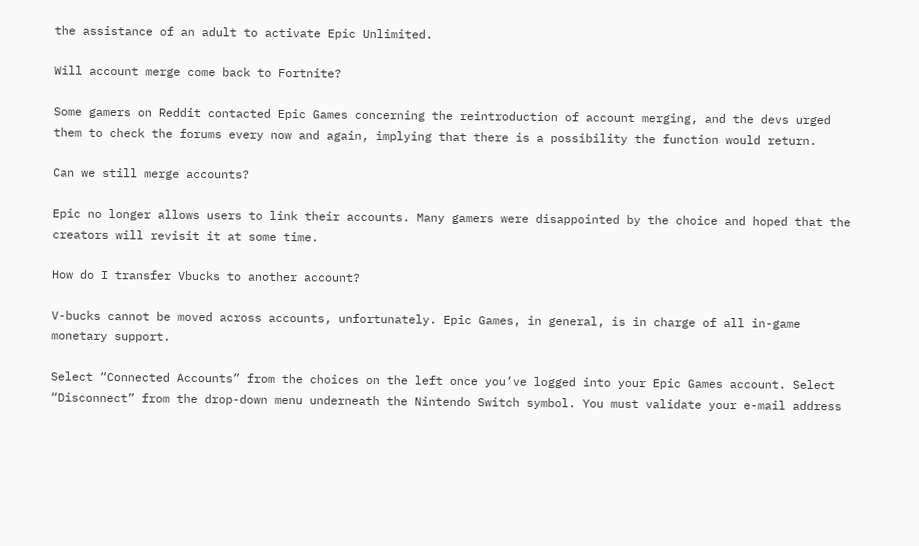the assistance of an adult to activate Epic Unlimited.

Will account merge come back to Fortnite?

Some gamers on Reddit contacted Epic Games concerning the reintroduction of account merging, and the devs urged them to check the forums every now and again, implying that there is a possibility the function would return.

Can we still merge accounts?

Epic no longer allows users to link their accounts. Many gamers were disappointed by the choice and hoped that the creators will revisit it at some time.

How do I transfer Vbucks to another account?

V-bucks cannot be moved across accounts, unfortunately. Epic Games, in general, is in charge of all in-game monetary support.

Select “Connected Accounts” from the choices on the left once you’ve logged into your Epic Games account. Select “Disconnect” from the drop-down menu underneath the Nintendo Switch symbol. You must validate your e-mail address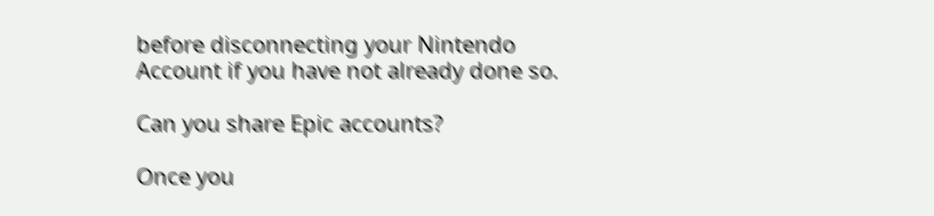before disconnecting your Nintendo Account if you have not already done so.

Can you share Epic accounts?

Once you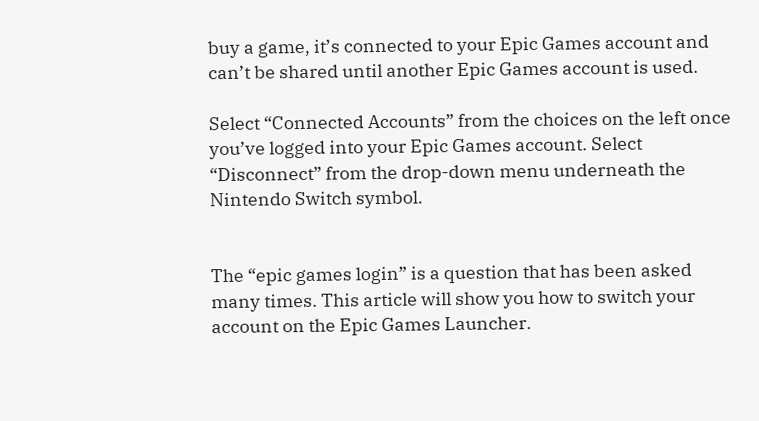buy a game, it’s connected to your Epic Games account and can’t be shared until another Epic Games account is used.

Select “Connected Accounts” from the choices on the left once you’ve logged into your Epic Games account. Select “Disconnect” from the drop-down menu underneath the Nintendo Switch symbol.


The “epic games login” is a question that has been asked many times. This article will show you how to switch your account on the Epic Games Launcher.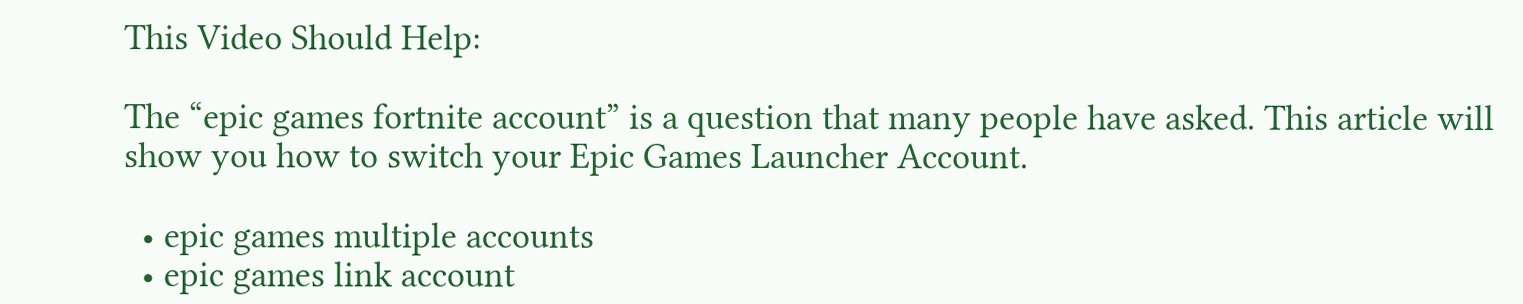This Video Should Help:

The “epic games fortnite account” is a question that many people have asked. This article will show you how to switch your Epic Games Launcher Account.

  • epic games multiple accounts
  • epic games link account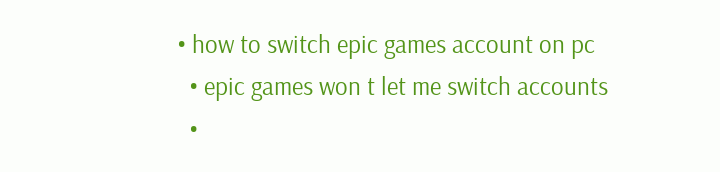• how to switch epic games account on pc
  • epic games won t let me switch accounts
  •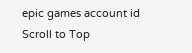epic games account id
Scroll to Top